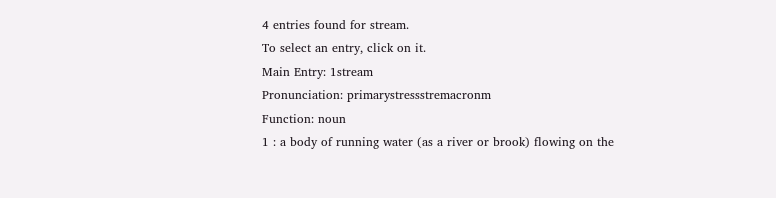4 entries found for stream.
To select an entry, click on it.
Main Entry: 1stream
Pronunciation: primarystressstremacronm
Function: noun
1 : a body of running water (as a river or brook) flowing on the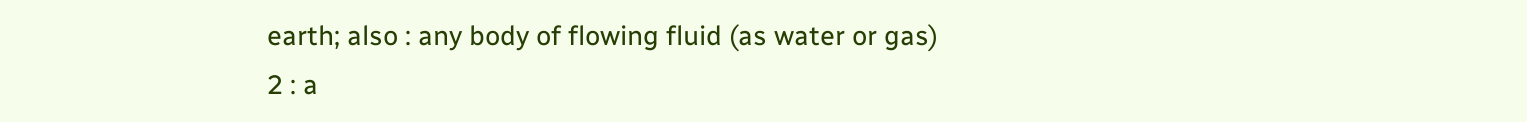earth; also : any body of flowing fluid (as water or gas)
2 : a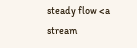steady flow <a stream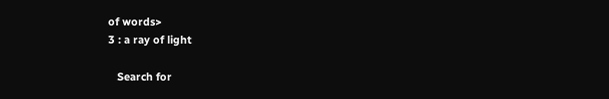of words>
3 : a ray of light

   Search for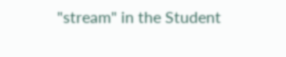"stream" in the Student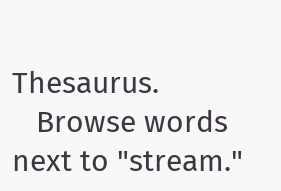Thesaurus.
   Browse words next to "stream."